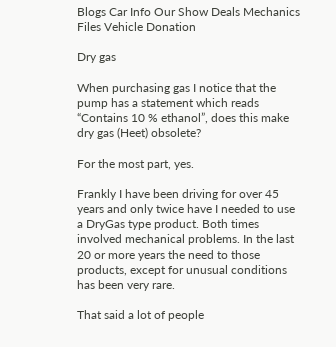Blogs Car Info Our Show Deals Mechanics Files Vehicle Donation

Dry gas

When purchasing gas I notice that the pump has a statement which reads “Contains 10 % ethanol”, does this make dry gas (Heet) obsolete?

For the most part, yes.

Frankly I have been driving for over 45 years and only twice have I needed to use a DryGas type product. Both times involved mechanical problems. In the last 20 or more years the need to those products, except for unusual conditions has been very rare.

That said a lot of people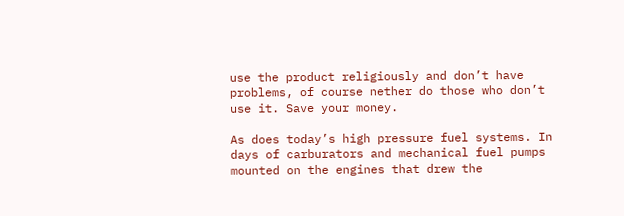use the product religiously and don’t have problems, of course nether do those who don’t use it. Save your money.

As does today’s high pressure fuel systems. In days of carburators and mechanical fuel pumps mounted on the engines that drew the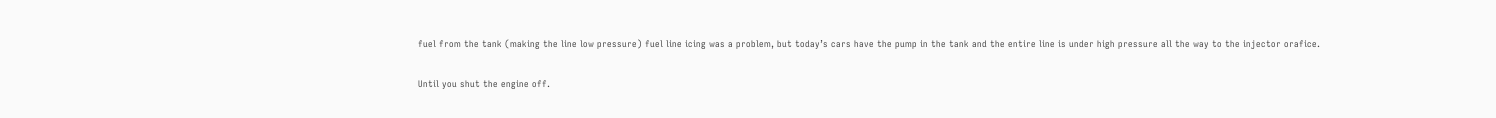fuel from the tank (making the line low pressure) fuel line icing was a problem, but today’s cars have the pump in the tank and the entire line is under high pressure all the way to the injector orafice.

Until you shut the engine off.